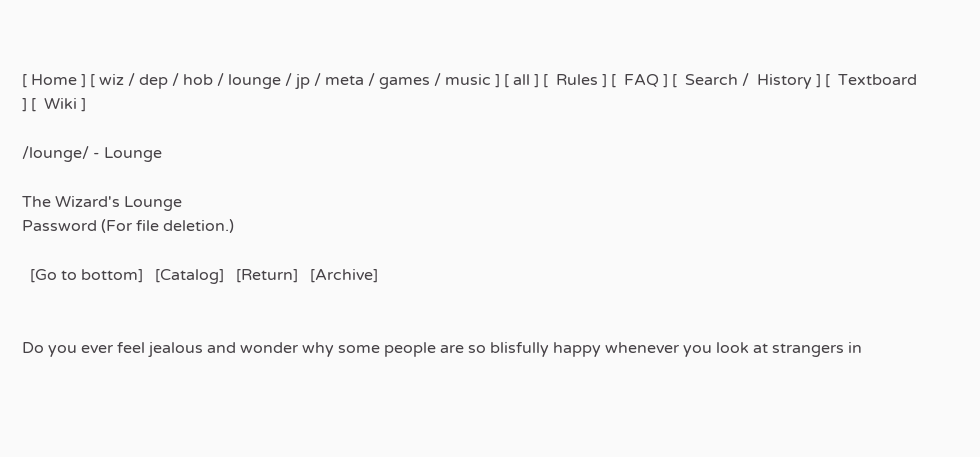[ Home ] [ wiz / dep / hob / lounge / jp / meta / games / music ] [ all ] [  Rules ] [  FAQ ] [  Search /  History ] [  Textboard ] [  Wiki ]

/lounge/ - Lounge

The Wizard's Lounge
Password (For file deletion.)

  [Go to bottom]   [Catalog]   [Return]   [Archive]


Do you ever feel jealous and wonder why some people are so blisfully happy whenever you look at strangers in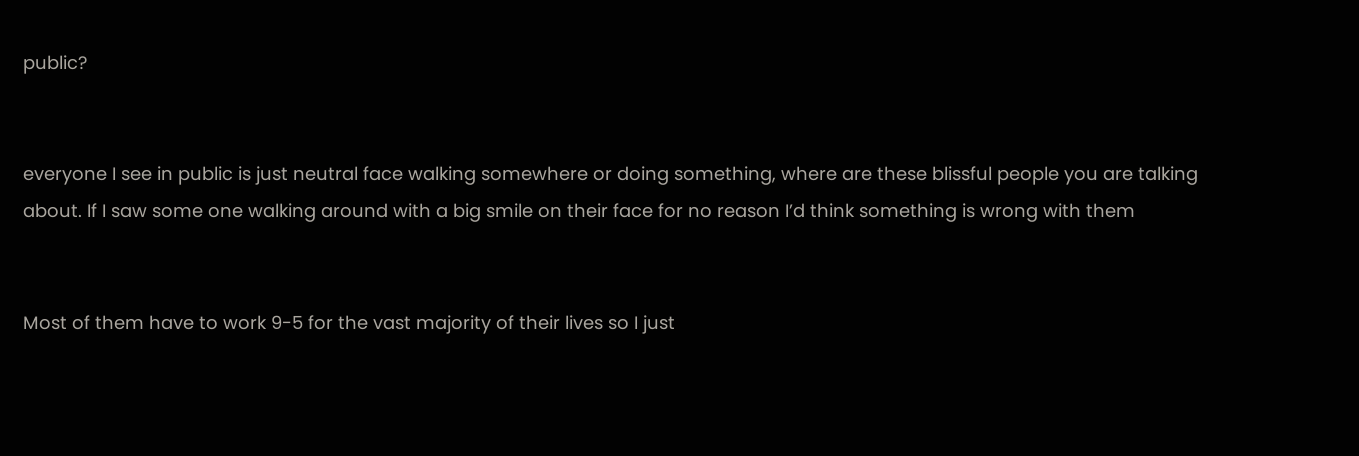public?


everyone I see in public is just neutral face walking somewhere or doing something, where are these blissful people you are talking about. If I saw some one walking around with a big smile on their face for no reason I’d think something is wrong with them


Most of them have to work 9-5 for the vast majority of their lives so I just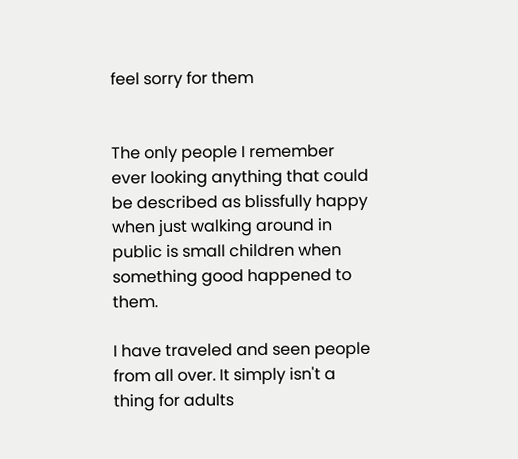feel sorry for them


The only people I remember ever looking anything that could be described as blissfully happy when just walking around in public is small children when something good happened to them.

I have traveled and seen people from all over. It simply isn't a thing for adults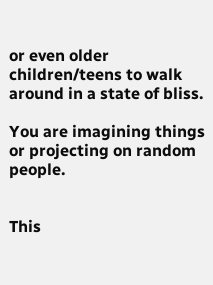or even older children/teens to walk around in a state of bliss.

You are imagining things or projecting on random people.


This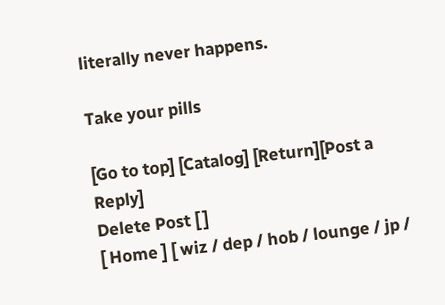literally never happens.

Take your pills

[Go to top] [Catalog] [Return][Post a Reply]
Delete Post [ ]
[ Home ] [ wiz / dep / hob / lounge / jp /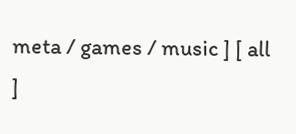meta / games / music ] [ all ]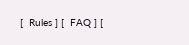[  Rules ] [  FAQ ] [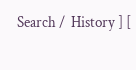Search /  History ] [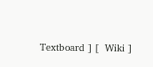Textboard ] [  Wiki ]